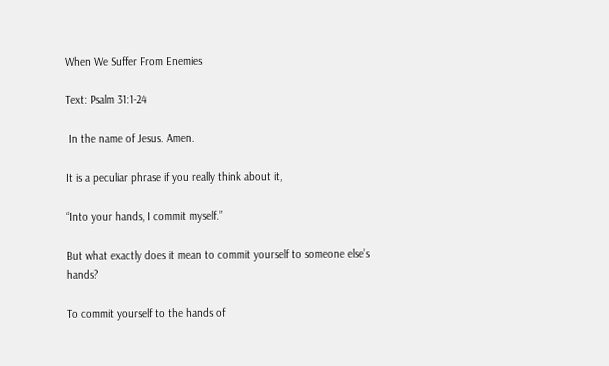When We Suffer From Enemies

Text: Psalm 31:1-24

 In the name of Jesus. Amen.

It is a peculiar phrase if you really think about it,

“Into your hands, I commit myself.”

But what exactly does it mean to commit yourself to someone else’s hands?

To commit yourself to the hands of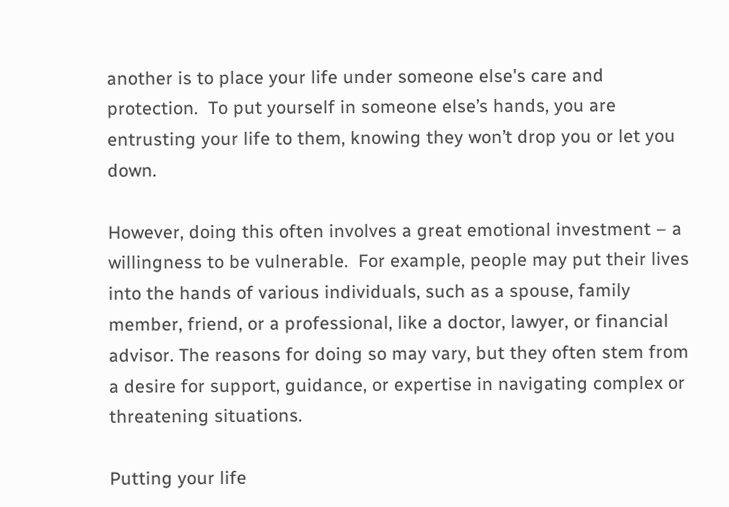another is to place your life under someone else's care and protection.  To put yourself in someone else’s hands, you are entrusting your life to them, knowing they won’t drop you or let you down.

However, doing this often involves a great emotional investment – a willingness to be vulnerable.  For example, people may put their lives into the hands of various individuals, such as a spouse, family member, friend, or a professional, like a doctor, lawyer, or financial advisor. The reasons for doing so may vary, but they often stem from a desire for support, guidance, or expertise in navigating complex or threatening situations.

Putting your life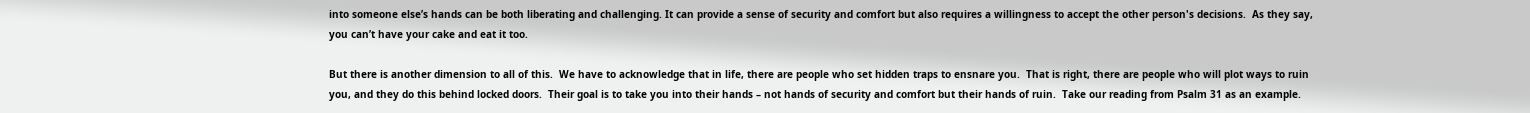into someone else’s hands can be both liberating and challenging. It can provide a sense of security and comfort but also requires a willingness to accept the other person's decisions.  As they say, you can’t have your cake and eat it too.

But there is another dimension to all of this.  We have to acknowledge that in life, there are people who set hidden traps to ensnare you.  That is right, there are people who will plot ways to ruin you, and they do this behind locked doors.  Their goal is to take you into their hands – not hands of security and comfort but their hands of ruin.  Take our reading from Psalm 31 as an example.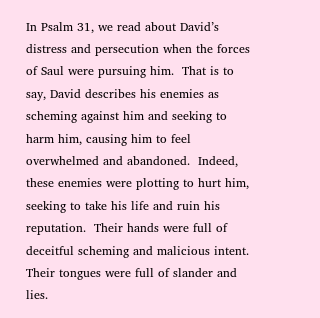In Psalm 31, we read about David’s distress and persecution when the forces of Saul were pursuing him.  That is to say, David describes his enemies as scheming against him and seeking to harm him, causing him to feel overwhelmed and abandoned.  Indeed, these enemies were plotting to hurt him, seeking to take his life and ruin his reputation.  Their hands were full of deceitful scheming and malicious intent.  Their tongues were full of slander and lies.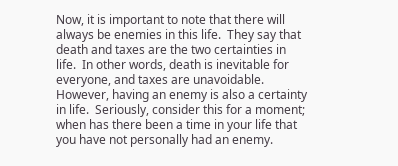Now, it is important to note that there will always be enemies in this life.  They say that death and taxes are the two certainties in life.  In other words, death is inevitable for everyone, and taxes are unavoidable.  However, having an enemy is also a certainty in life.  Seriously, consider this for a moment; when has there been a time in your life that you have not personally had an enemy.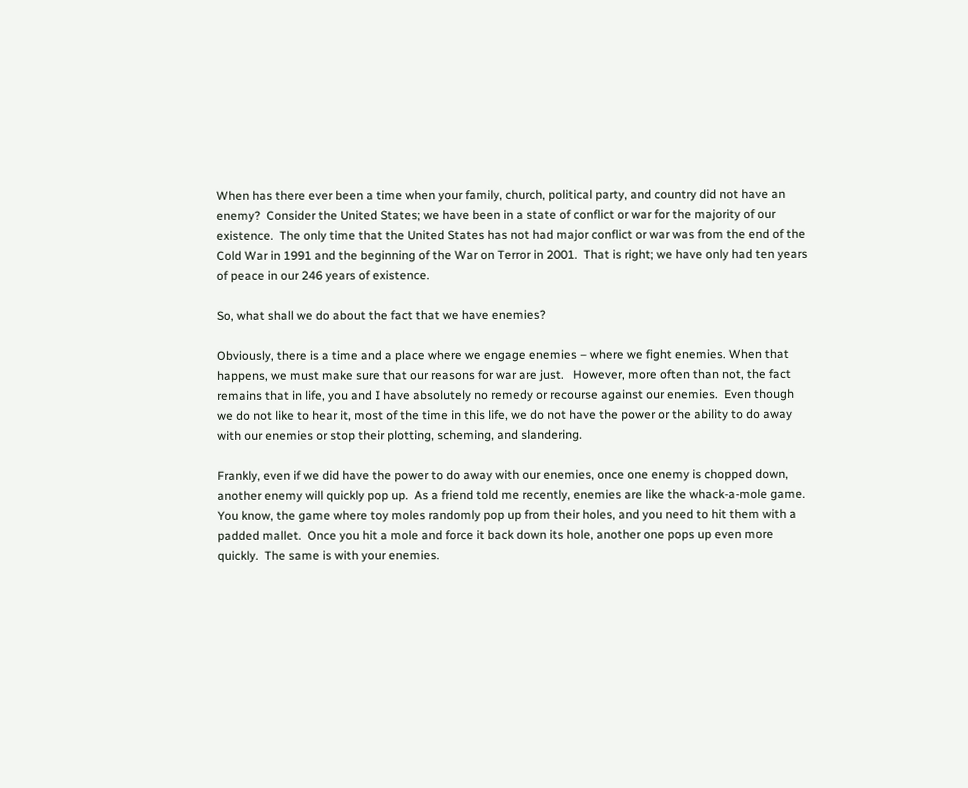When has there ever been a time when your family, church, political party, and country did not have an enemy?  Consider the United States; we have been in a state of conflict or war for the majority of our existence.  The only time that the United States has not had major conflict or war was from the end of the Cold War in 1991 and the beginning of the War on Terror in 2001.  That is right; we have only had ten years of peace in our 246 years of existence.

So, what shall we do about the fact that we have enemies?

Obviously, there is a time and a place where we engage enemies – where we fight enemies. When that happens, we must make sure that our reasons for war are just.   However, more often than not, the fact remains that in life, you and I have absolutely no remedy or recourse against our enemies.  Even though we do not like to hear it, most of the time in this life, we do not have the power or the ability to do away with our enemies or stop their plotting, scheming, and slandering.

Frankly, even if we did have the power to do away with our enemies, once one enemy is chopped down, another enemy will quickly pop up.  As a friend told me recently, enemies are like the whack-a-mole game.  You know, the game where toy moles randomly pop up from their holes, and you need to hit them with a padded mallet.  Once you hit a mole and force it back down its hole, another one pops up even more quickly.  The same is with your enemies.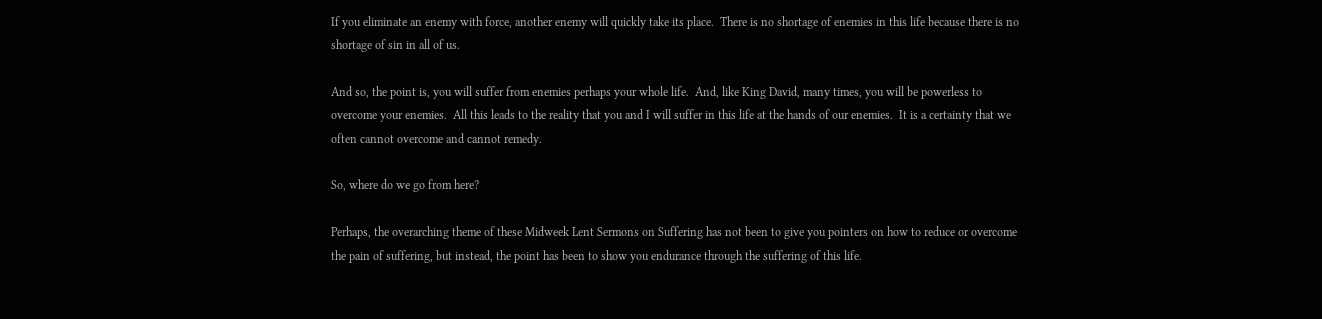If you eliminate an enemy with force, another enemy will quickly take its place.  There is no shortage of enemies in this life because there is no shortage of sin in all of us.

And so, the point is, you will suffer from enemies perhaps your whole life.  And, like King David, many times, you will be powerless to overcome your enemies.  All this leads to the reality that you and I will suffer in this life at the hands of our enemies.  It is a certainty that we often cannot overcome and cannot remedy.

So, where do we go from here?

Perhaps, the overarching theme of these Midweek Lent Sermons on Suffering has not been to give you pointers on how to reduce or overcome the pain of suffering, but instead, the point has been to show you endurance through the suffering of this life.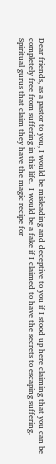Dear friends, as a pastor to you, I would be misleading and deceptive to you if I stood up here claiming that you can be completely free from suffering in this life.  I would be a fake if I claimed to have the secrets to escaping suffering.  Spiritual gurus that claim they have the magic recipe for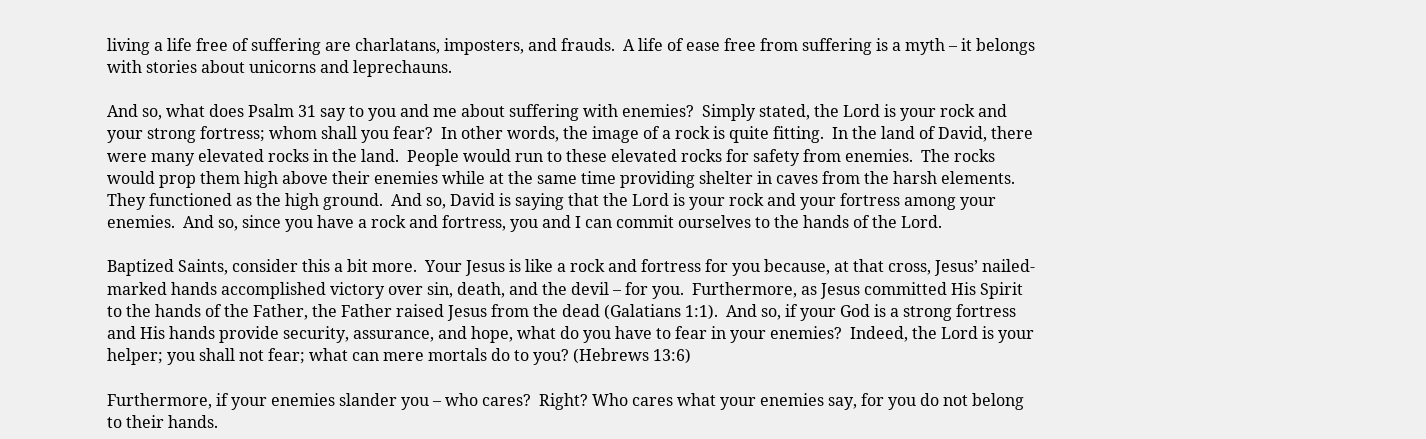living a life free of suffering are charlatans, imposters, and frauds.  A life of ease free from suffering is a myth – it belongs with stories about unicorns and leprechauns.

And so, what does Psalm 31 say to you and me about suffering with enemies?  Simply stated, the Lord is your rock and your strong fortress; whom shall you fear?  In other words, the image of a rock is quite fitting.  In the land of David, there were many elevated rocks in the land.  People would run to these elevated rocks for safety from enemies.  The rocks would prop them high above their enemies while at the same time providing shelter in caves from the harsh elements.  They functioned as the high ground.  And so, David is saying that the Lord is your rock and your fortress among your enemies.  And so, since you have a rock and fortress, you and I can commit ourselves to the hands of the Lord.

Baptized Saints, consider this a bit more.  Your Jesus is like a rock and fortress for you because, at that cross, Jesus’ nailed-marked hands accomplished victory over sin, death, and the devil – for you.  Furthermore, as Jesus committed His Spirit to the hands of the Father, the Father raised Jesus from the dead (Galatians 1:1).  And so, if your God is a strong fortress and His hands provide security, assurance, and hope, what do you have to fear in your enemies?  Indeed, the Lord is your helper; you shall not fear; what can mere mortals do to you? (Hebrews 13:6)

Furthermore, if your enemies slander you – who cares?  Right? Who cares what your enemies say, for you do not belong to their hands.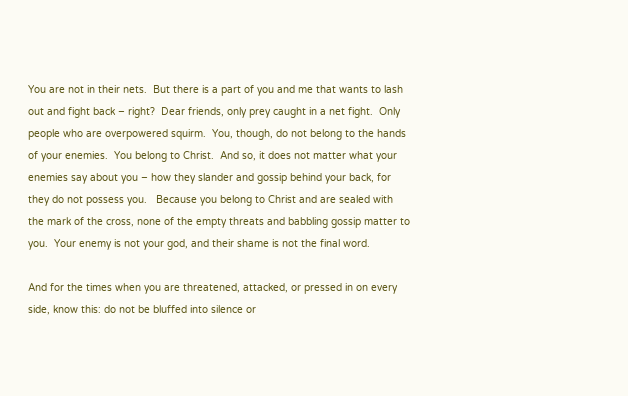You are not in their nets.  But there is a part of you and me that wants to lash out and fight back – right?  Dear friends, only prey caught in a net fight.  Only people who are overpowered squirm.  You, though, do not belong to the hands of your enemies.  You belong to Christ.  And so, it does not matter what your enemies say about you – how they slander and gossip behind your back, for they do not possess you.   Because you belong to Christ and are sealed with the mark of the cross, none of the empty threats and babbling gossip matter to you.  Your enemy is not your god, and their shame is not the final word.

And for the times when you are threatened, attacked, or pressed in on every side, know this: do not be bluffed into silence or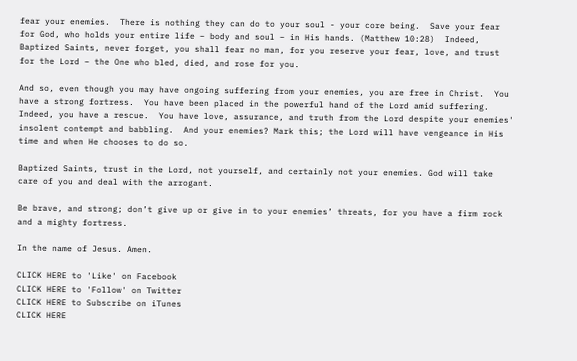fear your enemies.  There is nothing they can do to your soul - your core being.  Save your fear for God, who holds your entire life – body and soul – in His hands. (Matthew 10:28)  Indeed, Baptized Saints, never forget, you shall fear no man, for you reserve your fear, love, and trust for the Lord – the One who bled, died, and rose for you.

And so, even though you may have ongoing suffering from your enemies, you are free in Christ.  You have a strong fortress.  You have been placed in the powerful hand of the Lord amid suffering.  Indeed, you have a rescue.  You have love, assurance, and truth from the Lord despite your enemies' insolent contempt and babbling.  And your enemies? Mark this; the Lord will have vengeance in His time and when He chooses to do so.

Baptized Saints, trust in the Lord, not yourself, and certainly not your enemies. God will take care of you and deal with the arrogant.

Be brave, and strong; don’t give up or give in to your enemies’ threats, for you have a firm rock and a mighty fortress.

In the name of Jesus. Amen.

CLICK HERE to 'Like' on Facebook
CLICK HERE to 'Follow' on Twitter
CLICK HERE to Subscribe on iTunes
CLICK HERE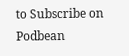to Subscribe on Podbean